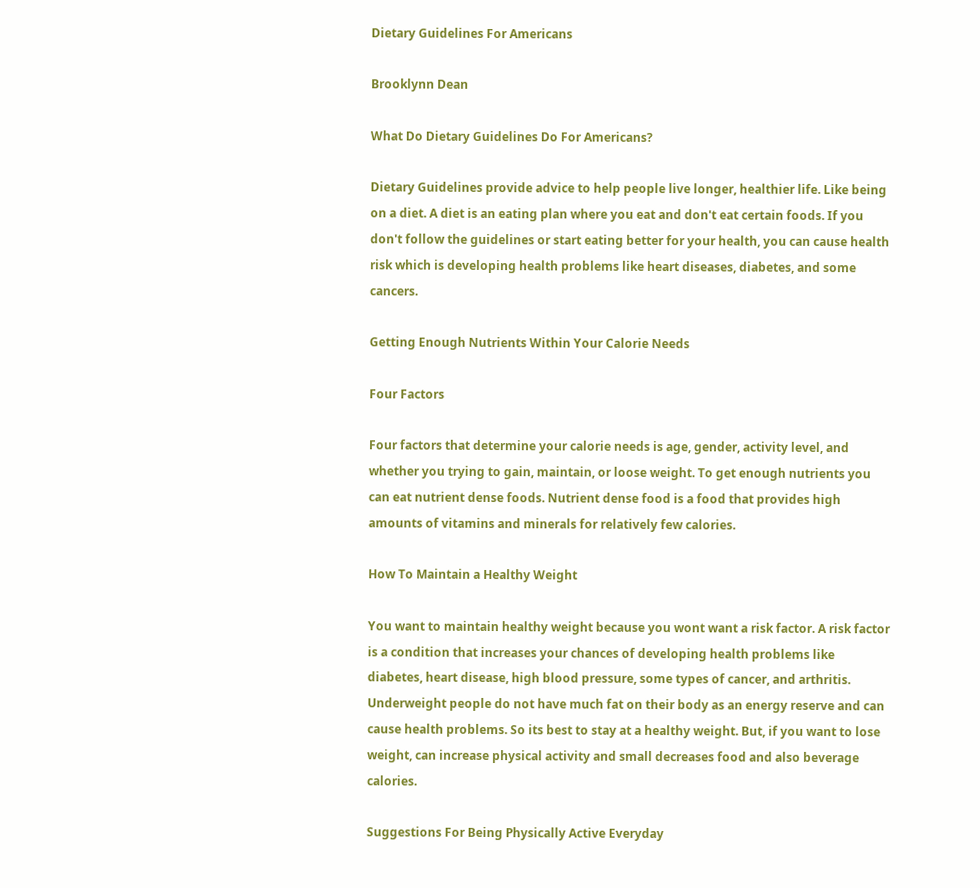Dietary Guidelines For Americans

Brooklynn Dean

What Do Dietary Guidelines Do For Americans?

Dietary Guidelines provide advice to help people live longer, healthier life. Like being on a diet. A diet is an eating plan where you eat and don't eat certain foods. If you don't follow the guidelines or start eating better for your health, you can cause health risk which is developing health problems like heart diseases, diabetes, and some cancers.

Getting Enough Nutrients Within Your Calorie Needs

Four Factors

Four factors that determine your calorie needs is age, gender, activity level, and whether you trying to gain, maintain, or loose weight. To get enough nutrients you can eat nutrient dense foods. Nutrient dense food is a food that provides high amounts of vitamins and minerals for relatively few calories.

How To Maintain a Healthy Weight

You want to maintain healthy weight because you wont want a risk factor. A risk factor is a condition that increases your chances of developing health problems like diabetes, heart disease, high blood pressure, some types of cancer, and arthritis. Underweight people do not have much fat on their body as an energy reserve and can cause health problems. So its best to stay at a healthy weight. But, if you want to lose weight, can increase physical activity and small decreases food and also beverage calories.

Suggestions For Being Physically Active Everyday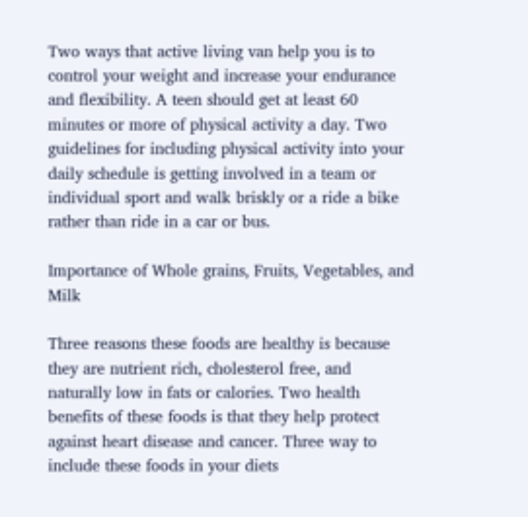Two ways that active living van help you is to control your weight and increase your endurance and flexibility. A teen should get at least 60 minutes or more of physical activity a day. Two guidelines for including physical activity into your daily schedule is getting involved in a team or individual sport and walk briskly or a ride a bike rather than ride in a car or bus.

Importance of Whole grains, Fruits, Vegetables, and Milk

Three reasons these foods are healthy is because they are nutrient rich, cholesterol free, and naturally low in fats or calories. Two health benefits of these foods is that they help protect against heart disease and cancer. Three way to include these foods in your diets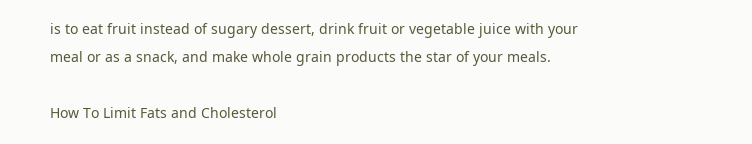is to eat fruit instead of sugary dessert, drink fruit or vegetable juice with your meal or as a snack, and make whole grain products the star of your meals.

How To Limit Fats and Cholesterol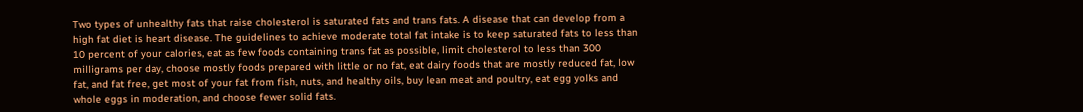Two types of unhealthy fats that raise cholesterol is saturated fats and trans fats. A disease that can develop from a high fat diet is heart disease. The guidelines to achieve moderate total fat intake is to keep saturated fats to less than 10 percent of your calories, eat as few foods containing trans fat as possible, limit cholesterol to less than 300 milligrams per day, choose mostly foods prepared with little or no fat, eat dairy foods that are mostly reduced fat, low fat, and fat free, get most of your fat from fish, nuts, and healthy oils, buy lean meat and poultry, eat egg yolks and whole eggs in moderation, and choose fewer solid fats.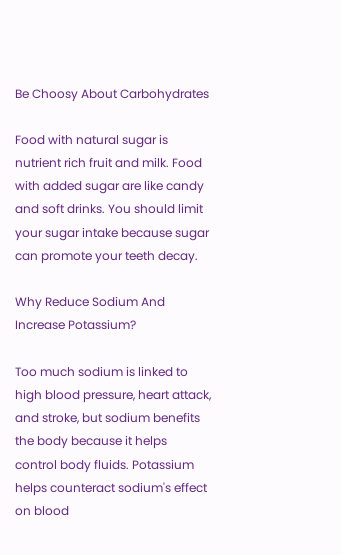Be Choosy About Carbohydrates

Food with natural sugar is nutrient rich fruit and milk. Food with added sugar are like candy and soft drinks. You should limit your sugar intake because sugar can promote your teeth decay.

Why Reduce Sodium And Increase Potassium?

Too much sodium is linked to high blood pressure, heart attack, and stroke, but sodium benefits the body because it helps control body fluids. Potassium helps counteract sodium's effect on blood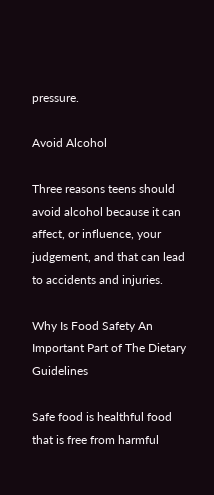pressure.

Avoid Alcohol

Three reasons teens should avoid alcohol because it can affect, or influence, your judgement, and that can lead to accidents and injuries.

Why Is Food Safety An Important Part of The Dietary Guidelines

Safe food is healthful food that is free from harmful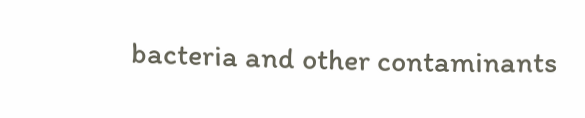bacteria and other contaminants